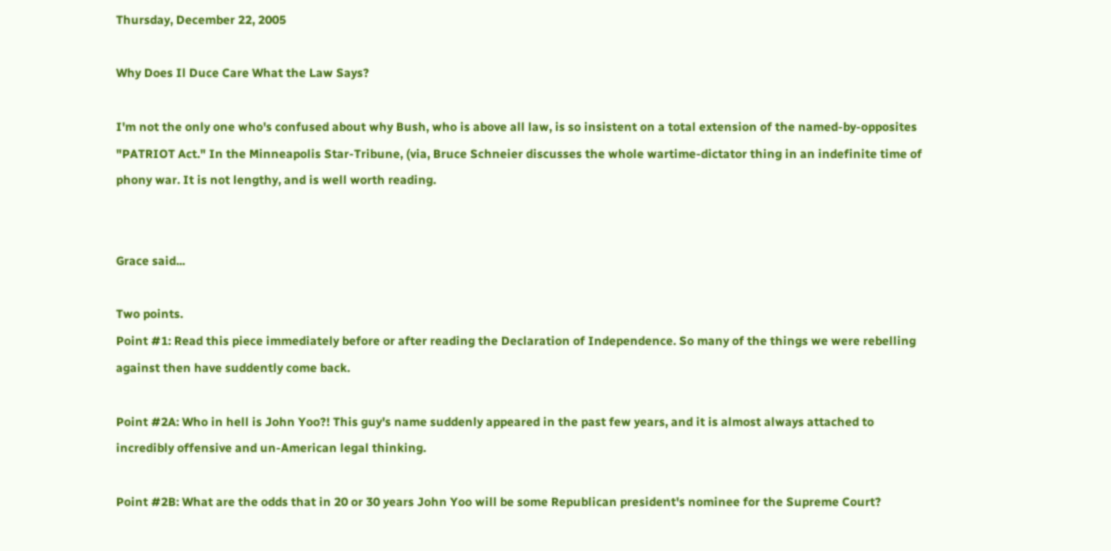Thursday, December 22, 2005

Why Does Il Duce Care What the Law Says?

I'm not the only one who's confused about why Bush, who is above all law, is so insistent on a total extension of the named-by-opposites "PATRIOT Act." In the Minneapolis Star-Tribune, (via, Bruce Schneier discusses the whole wartime-dictator thing in an indefinite time of phony war. It is not lengthy, and is well worth reading.


Grace said...

Two points.
Point #1: Read this piece immediately before or after reading the Declaration of Independence. So many of the things we were rebelling against then have suddently come back.

Point #2A: Who in hell is John Yoo?! This guy's name suddenly appeared in the past few years, and it is almost always attached to incredibly offensive and un-American legal thinking.

Point #2B: What are the odds that in 20 or 30 years John Yoo will be some Republican president's nominee for the Supreme Court?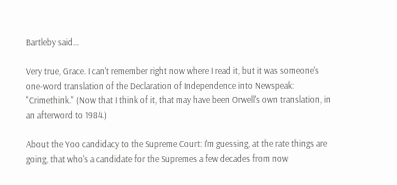Bartleby said...

Very true, Grace. I can't remember right now where I read it, but it was someone's one-word translation of the Declaration of Independence into Newspeak: "Crimethink." (Now that I think of it, that may have been Orwell's own translation, in an afterword to 1984.)

About the Yoo candidacy to the Supreme Court: I'm guessing, at the rate things are going, that who's a candidate for the Supremes a few decades from now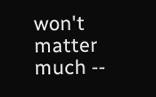won't matter much --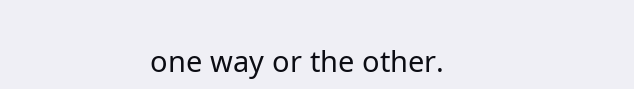one way or the other.